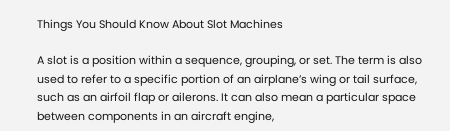Things You Should Know About Slot Machines

A slot is a position within a sequence, grouping, or set. The term is also used to refer to a specific portion of an airplane’s wing or tail surface, such as an airfoil flap or ailerons. It can also mean a particular space between components in an aircraft engine,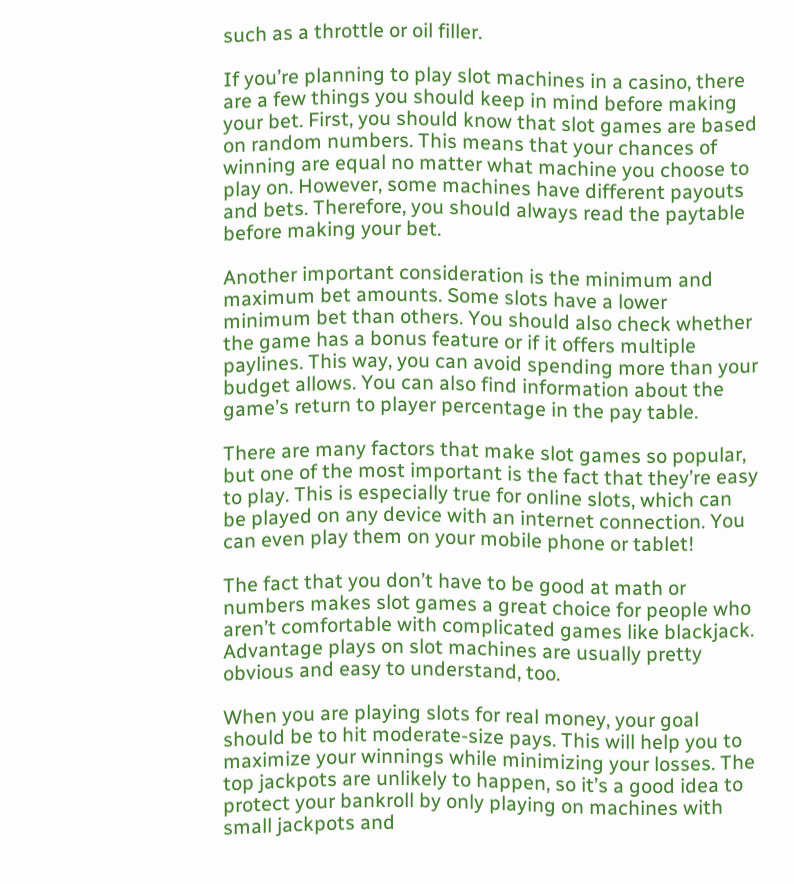such as a throttle or oil filler.

If you’re planning to play slot machines in a casino, there are a few things you should keep in mind before making your bet. First, you should know that slot games are based on random numbers. This means that your chances of winning are equal no matter what machine you choose to play on. However, some machines have different payouts and bets. Therefore, you should always read the paytable before making your bet.

Another important consideration is the minimum and maximum bet amounts. Some slots have a lower minimum bet than others. You should also check whether the game has a bonus feature or if it offers multiple paylines. This way, you can avoid spending more than your budget allows. You can also find information about the game’s return to player percentage in the pay table.

There are many factors that make slot games so popular, but one of the most important is the fact that they’re easy to play. This is especially true for online slots, which can be played on any device with an internet connection. You can even play them on your mobile phone or tablet!

The fact that you don’t have to be good at math or numbers makes slot games a great choice for people who aren’t comfortable with complicated games like blackjack. Advantage plays on slot machines are usually pretty obvious and easy to understand, too.

When you are playing slots for real money, your goal should be to hit moderate-size pays. This will help you to maximize your winnings while minimizing your losses. The top jackpots are unlikely to happen, so it’s a good idea to protect your bankroll by only playing on machines with small jackpots and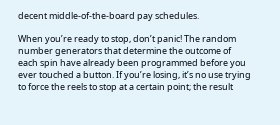decent middle-of-the-board pay schedules.

When you’re ready to stop, don’t panic! The random number generators that determine the outcome of each spin have already been programmed before you ever touched a button. If you’re losing, it’s no use trying to force the reels to stop at a certain point; the result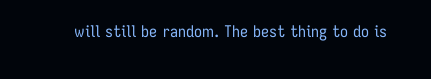will still be random. The best thing to do is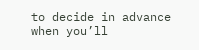to decide in advance when you’ll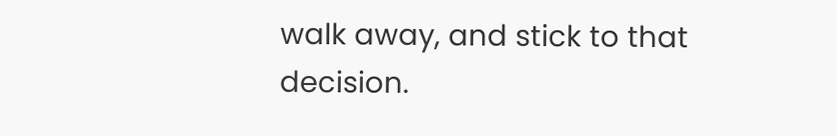walk away, and stick to that decision.